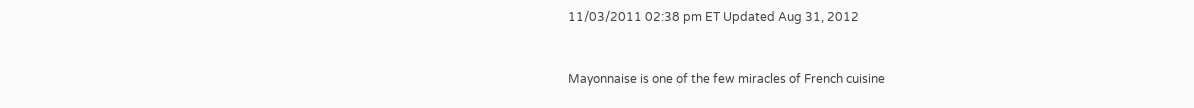11/03/2011 02:38 pm ET Updated Aug 31, 2012


Mayonnaise is one of the few miracles of French cuisine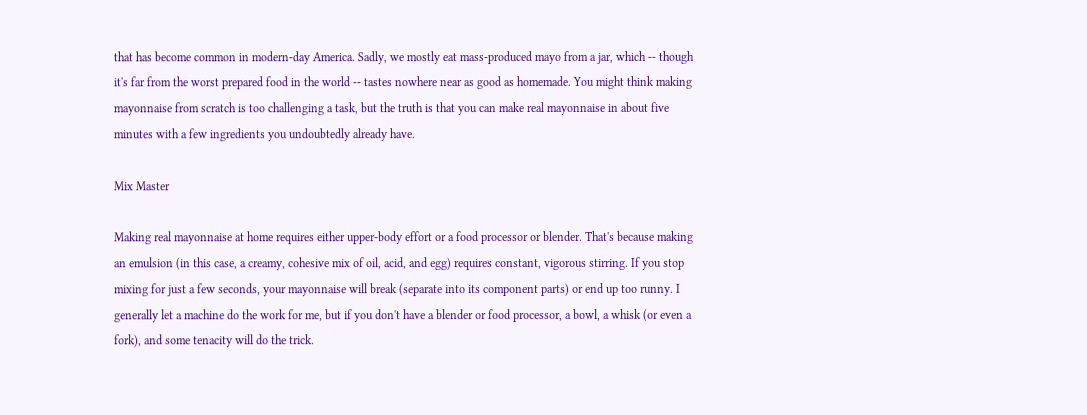that has become common in modern-day America. Sadly, we mostly eat mass-produced mayo from a jar, which -- though it's far from the worst prepared food in the world -- tastes nowhere near as good as homemade. You might think making mayonnaise from scratch is too challenging a task, but the truth is that you can make real mayonnaise in about five minutes with a few ingredients you undoubtedly already have.

Mix Master

Making real mayonnaise at home requires either upper-body effort or a food processor or blender. That's because making an emulsion (in this case, a creamy, cohesive mix of oil, acid, and egg) requires constant, vigorous stirring. If you stop mixing for just a few seconds, your mayonnaise will break (separate into its component parts) or end up too runny. I generally let a machine do the work for me, but if you don't have a blender or food processor, a bowl, a whisk (or even a fork), and some tenacity will do the trick.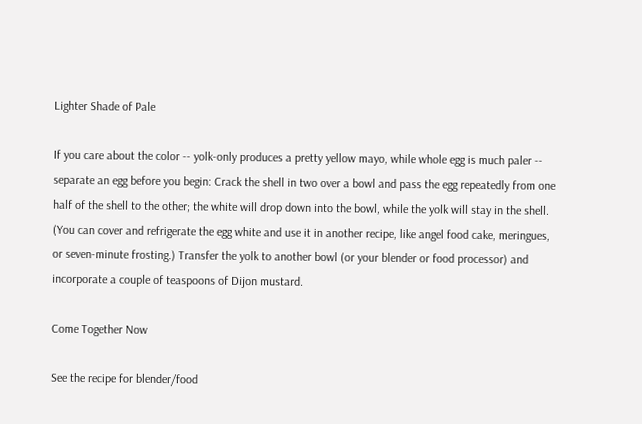Lighter Shade of Pale

If you care about the color -- yolk-only produces a pretty yellow mayo, while whole egg is much paler -- separate an egg before you begin: Crack the shell in two over a bowl and pass the egg repeatedly from one half of the shell to the other; the white will drop down into the bowl, while the yolk will stay in the shell. (You can cover and refrigerate the egg white and use it in another recipe, like angel food cake, meringues, or seven-minute frosting.) Transfer the yolk to another bowl (or your blender or food processor) and incorporate a couple of teaspoons of Dijon mustard.

Come Together Now

See the recipe for blender/food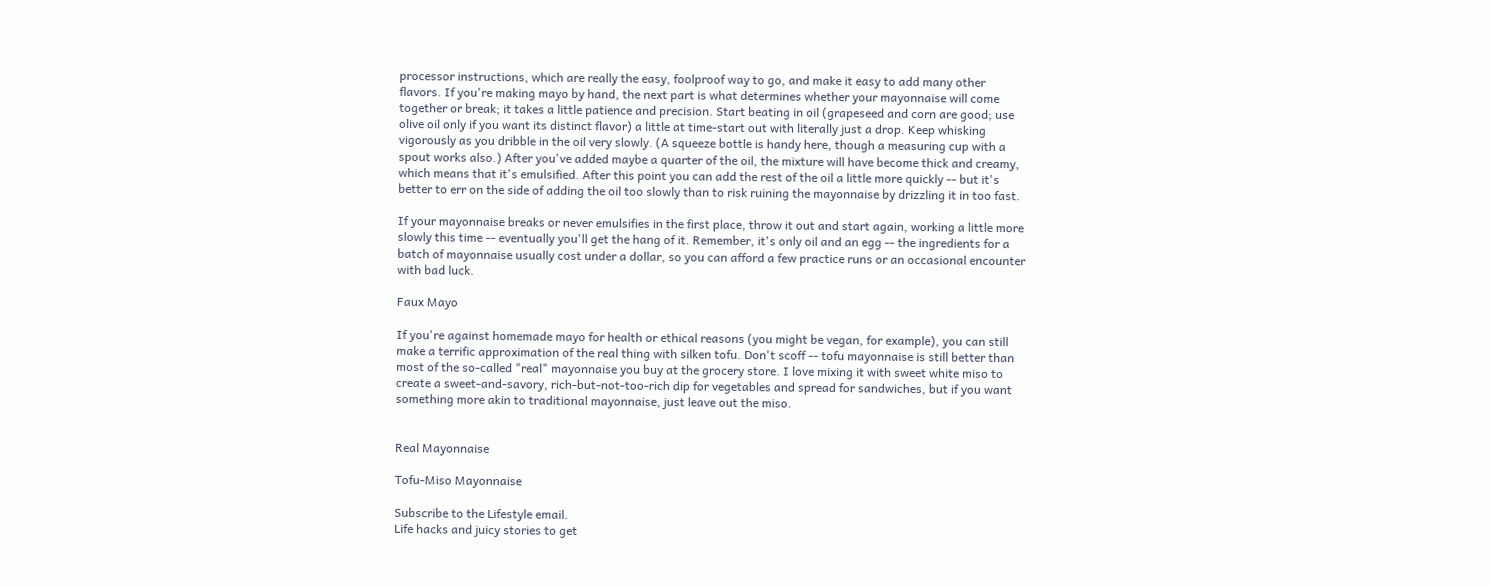processor instructions, which are really the easy, foolproof way to go, and make it easy to add many other flavors. If you're making mayo by hand, the next part is what determines whether your mayonnaise will come together or break; it takes a little patience and precision. Start beating in oil (grapeseed and corn are good; use olive oil only if you want its distinct flavor) a little at time-start out with literally just a drop. Keep whisking vigorously as you dribble in the oil very slowly. (A squeeze bottle is handy here, though a measuring cup with a spout works also.) After you've added maybe a quarter of the oil, the mixture will have become thick and creamy, which means that it's emulsified. After this point you can add the rest of the oil a little more quickly -- but it's better to err on the side of adding the oil too slowly than to risk ruining the mayonnaise by drizzling it in too fast.

If your mayonnaise breaks or never emulsifies in the first place, throw it out and start again, working a little more slowly this time -- eventually you'll get the hang of it. Remember, it's only oil and an egg -- the ingredients for a batch of mayonnaise usually cost under a dollar, so you can afford a few practice runs or an occasional encounter with bad luck.

Faux Mayo

If you're against homemade mayo for health or ethical reasons (you might be vegan, for example), you can still make a terrific approximation of the real thing with silken tofu. Don't scoff -- tofu mayonnaise is still better than most of the so-called "real" mayonnaise you buy at the grocery store. I love mixing it with sweet white miso to create a sweet-and-savory, rich-but-not-too-rich dip for vegetables and spread for sandwiches, but if you want something more akin to traditional mayonnaise, just leave out the miso.


Real Mayonnaise

Tofu-Miso Mayonnaise

Subscribe to the Lifestyle email.
Life hacks and juicy stories to get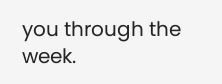you through the week.